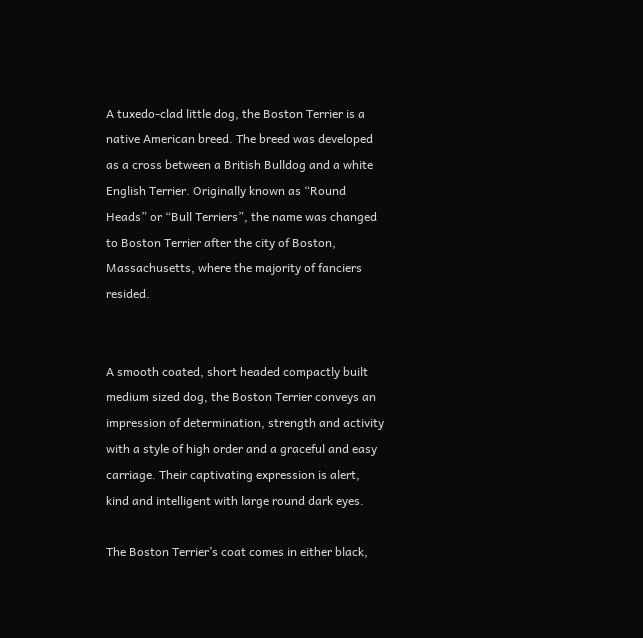A tuxedo-clad little dog, the Boston Terrier is a native American breed. The breed was developed as a cross between a British Bulldog and a white English Terrier. Originally known as “Round Heads” or “Bull Terriers”, the name was changed to Boston Terrier after the city of Boston, Massachusetts, where the majority of fanciers resided.


A smooth coated, short headed compactly built medium sized dog, the Boston Terrier conveys an impression of determination, strength and activity with a style of high order and a graceful and easy carriage. Their captivating expression is alert, kind and intelligent with large round dark eyes.

The Boston Terrier’s coat comes in either black,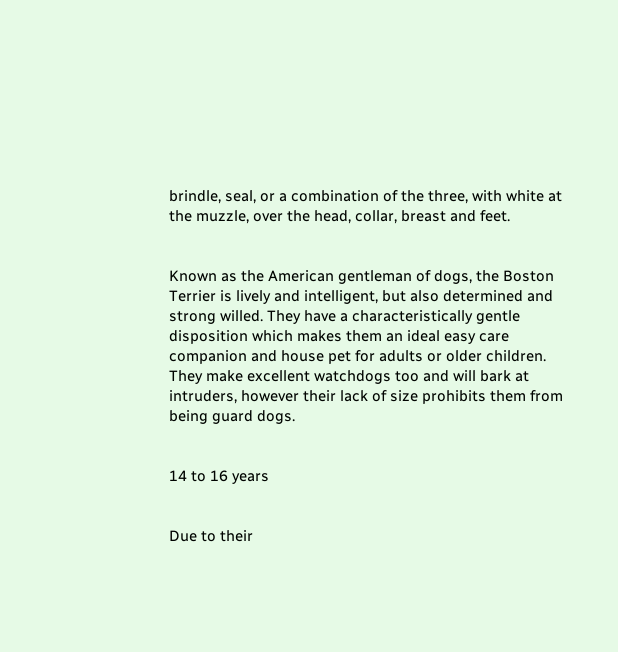brindle, seal, or a combination of the three, with white at the muzzle, over the head, collar, breast and feet.


Known as the American gentleman of dogs, the Boston Terrier is lively and intelligent, but also determined and strong willed. They have a characteristically gentle disposition which makes them an ideal easy care companion and house pet for adults or older children. They make excellent watchdogs too and will bark at intruders, however their lack of size prohibits them from being guard dogs.


14 to 16 years


Due to their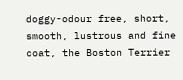doggy-odour free, short, smooth, lustrous and fine coat, the Boston Terrier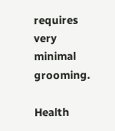requires very minimal grooming.

Health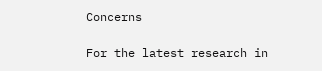Concerns

For the latest research in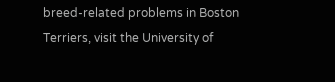breed-related problems in Boston Terriers, visit the University of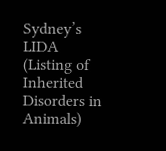Sydney’s LIDA (Listing of Inherited Disorders in Animals)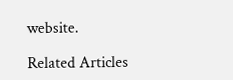website.

Related Articles